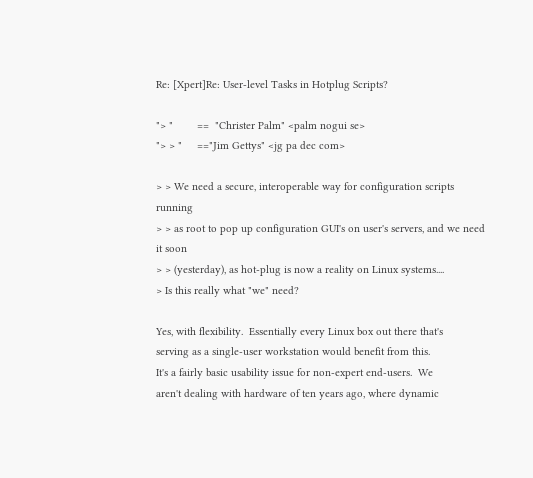Re: [Xpert]Re: User-level Tasks in Hotplug Scripts?

"> "        ==  "Christer Palm" <palm nogui se>
"> > "     =="Jim Gettys" <jg pa dec com>

> > We need a secure, interoperable way for configuration scripts running
> > as root to pop up configuration GUI's on user's servers, and we need it soon
> > (yesterday), as hot-plug is now a reality on Linux systems....
> Is this really what "we" need?

Yes, with flexibility.  Essentially every Linux box out there that's
serving as a single-user workstation would benefit from this.
It's a fairly basic usability issue for non-expert end-users.  We
aren't dealing with hardware of ten years ago, where dynamic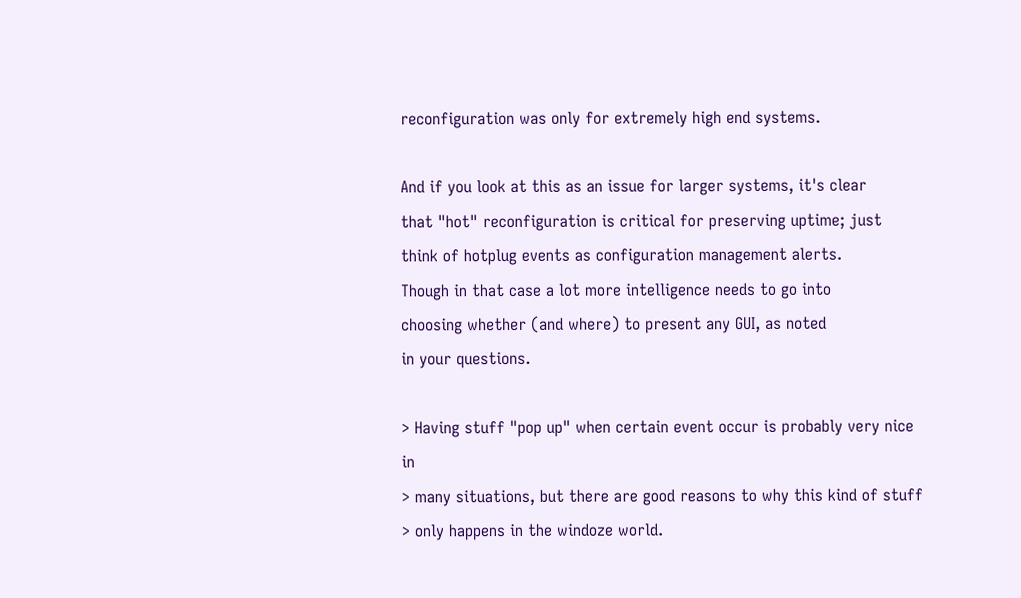reconfiguration was only for extremely high end systems.

And if you look at this as an issue for larger systems, it's clear
that "hot" reconfiguration is critical for preserving uptime; just
think of hotplug events as configuration management alerts.
Though in that case a lot more intelligence needs to go into
choosing whether (and where) to present any GUI, as noted
in your questions.

> Having stuff "pop up" when certain event occur is probably very nice in
> many situations, but there are good reasons to why this kind of stuff
> only happens in the windoze world.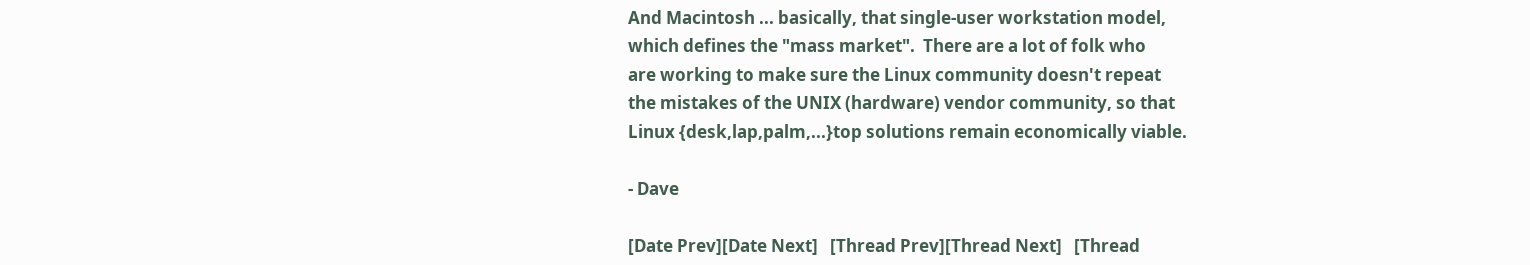And Macintosh ... basically, that single-user workstation model,
which defines the "mass market".  There are a lot of folk who
are working to make sure the Linux community doesn't repeat
the mistakes of the UNIX (hardware) vendor community, so that
Linux {desk,lap,palm,...}top solutions remain economically viable.

- Dave

[Date Prev][Date Next]   [Thread Prev][Thread Next]   [Thread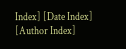Index] [Date Index] [Author Index]